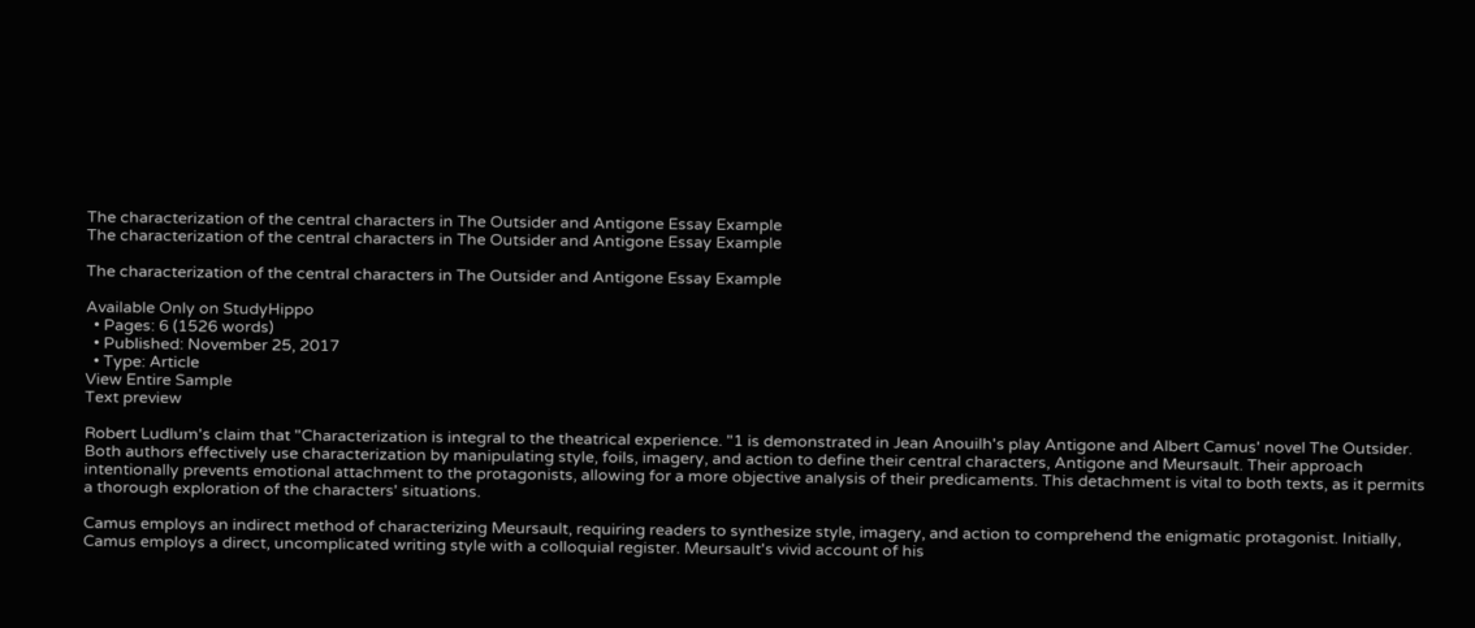The characterization of the central characters in The Outsider and Antigone Essay Example
The characterization of the central characters in The Outsider and Antigone Essay Example

The characterization of the central characters in The Outsider and Antigone Essay Example

Available Only on StudyHippo
  • Pages: 6 (1526 words)
  • Published: November 25, 2017
  • Type: Article
View Entire Sample
Text preview

Robert Ludlum's claim that "Characterization is integral to the theatrical experience. "1 is demonstrated in Jean Anouilh's play Antigone and Albert Camus' novel The Outsider. Both authors effectively use characterization by manipulating style, foils, imagery, and action to define their central characters, Antigone and Meursault. Their approach intentionally prevents emotional attachment to the protagonists, allowing for a more objective analysis of their predicaments. This detachment is vital to both texts, as it permits a thorough exploration of the characters' situations.

Camus employs an indirect method of characterizing Meursault, requiring readers to synthesize style, imagery, and action to comprehend the enigmatic protagonist. Initially, Camus employs a direct, uncomplicated writing style with a colloquial register. Meursault's vivid account of his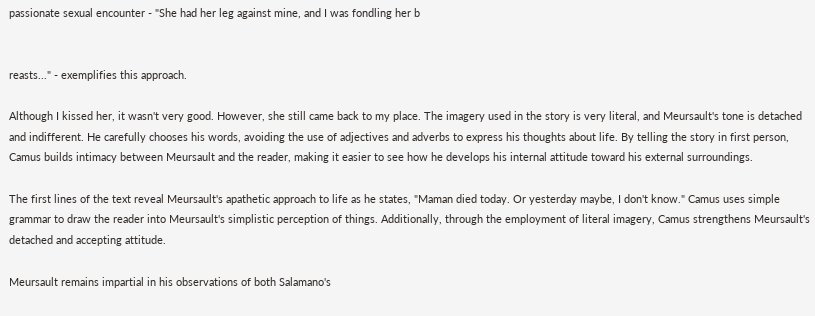passionate sexual encounter - "She had her leg against mine, and I was fondling her b


reasts..." - exemplifies this approach.

Although I kissed her, it wasn't very good. However, she still came back to my place. The imagery used in the story is very literal, and Meursault's tone is detached and indifferent. He carefully chooses his words, avoiding the use of adjectives and adverbs to express his thoughts about life. By telling the story in first person, Camus builds intimacy between Meursault and the reader, making it easier to see how he develops his internal attitude toward his external surroundings.

The first lines of the text reveal Meursault's apathetic approach to life as he states, "Maman died today. Or yesterday maybe, I don't know." Camus uses simple grammar to draw the reader into Meursault's simplistic perception of things. Additionally, through the employment of literal imagery, Camus strengthens Meursault's detached and accepting attitude.

Meursault remains impartial in his observations of both Salamano's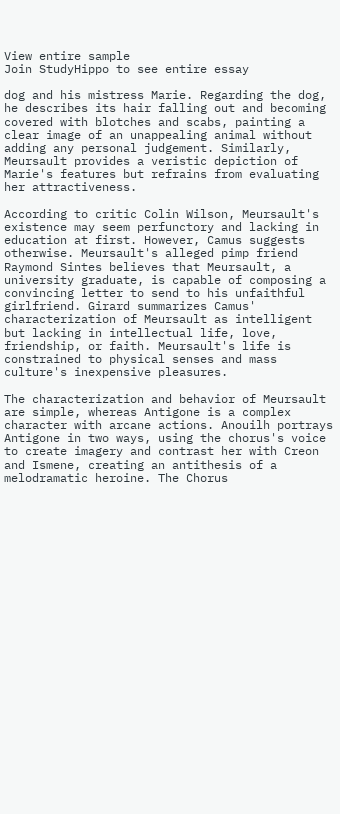View entire sample
Join StudyHippo to see entire essay

dog and his mistress Marie. Regarding the dog, he describes its hair falling out and becoming covered with blotches and scabs, painting a clear image of an unappealing animal without adding any personal judgement. Similarly, Meursault provides a veristic depiction of Marie's features but refrains from evaluating her attractiveness.

According to critic Colin Wilson, Meursault's existence may seem perfunctory and lacking in education at first. However, Camus suggests otherwise. Meursault's alleged pimp friend Raymond Sintes believes that Meursault, a university graduate, is capable of composing a convincing letter to send to his unfaithful girlfriend. Girard summarizes Camus' characterization of Meursault as intelligent but lacking in intellectual life, love, friendship, or faith. Meursault's life is constrained to physical senses and mass culture's inexpensive pleasures.

The characterization and behavior of Meursault are simple, whereas Antigone is a complex character with arcane actions. Anouilh portrays Antigone in two ways, using the chorus's voice to create imagery and contrast her with Creon and Ismene, creating an antithesis of a melodramatic heroine. The Chorus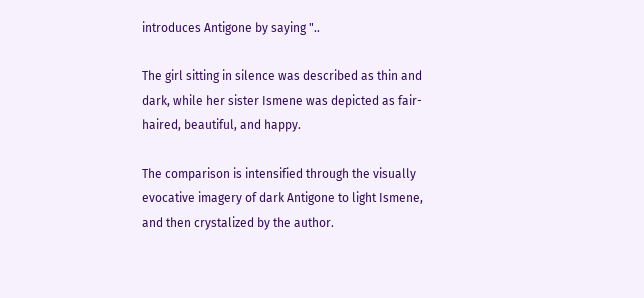introduces Antigone by saying "..

The girl sitting in silence was described as thin and dark, while her sister Ismene was depicted as fair-haired, beautiful, and happy.

The comparison is intensified through the visually evocative imagery of dark Antigone to light Ismene, and then crystalized by the author.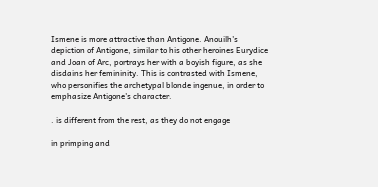Ismene is more attractive than Antigone. Anouilh's depiction of Antigone, similar to his other heroines Eurydice and Joan of Arc, portrays her with a boyish figure, as she disdains her femininity. This is contrasted with Ismene, who personifies the archetypal blonde ingenue, in order to emphasize Antigone's character.

. is different from the rest, as they do not engage

in primping and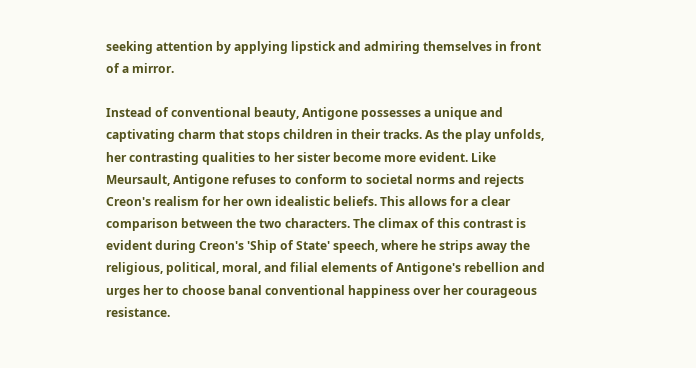seeking attention by applying lipstick and admiring themselves in front of a mirror.

Instead of conventional beauty, Antigone possesses a unique and captivating charm that stops children in their tracks. As the play unfolds, her contrasting qualities to her sister become more evident. Like Meursault, Antigone refuses to conform to societal norms and rejects Creon's realism for her own idealistic beliefs. This allows for a clear comparison between the two characters. The climax of this contrast is evident during Creon's 'Ship of State' speech, where he strips away the religious, political, moral, and filial elements of Antigone's rebellion and urges her to choose banal conventional happiness over her courageous resistance.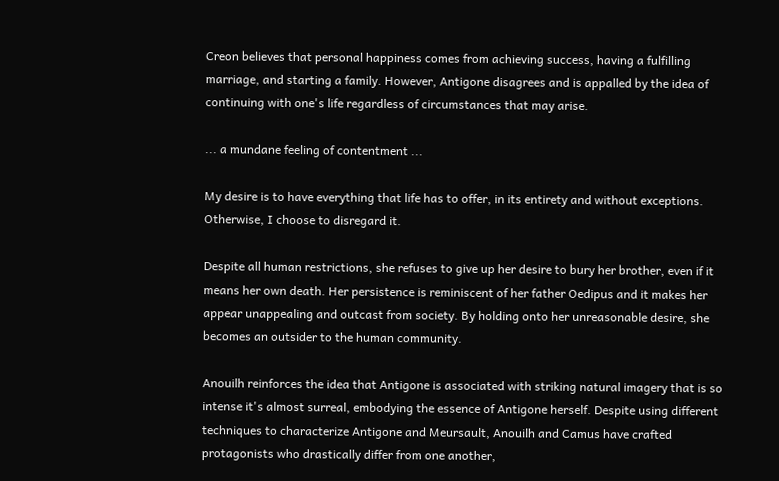Creon believes that personal happiness comes from achieving success, having a fulfilling marriage, and starting a family. However, Antigone disagrees and is appalled by the idea of continuing with one's life regardless of circumstances that may arise.

... a mundane feeling of contentment ...

My desire is to have everything that life has to offer, in its entirety and without exceptions. Otherwise, I choose to disregard it.

Despite all human restrictions, she refuses to give up her desire to bury her brother, even if it means her own death. Her persistence is reminiscent of her father Oedipus and it makes her appear unappealing and outcast from society. By holding onto her unreasonable desire, she becomes an outsider to the human community.

Anouilh reinforces the idea that Antigone is associated with striking natural imagery that is so intense it's almost surreal, embodying the essence of Antigone herself. Despite using different techniques to characterize Antigone and Meursault, Anouilh and Camus have crafted protagonists who drastically differ from one another,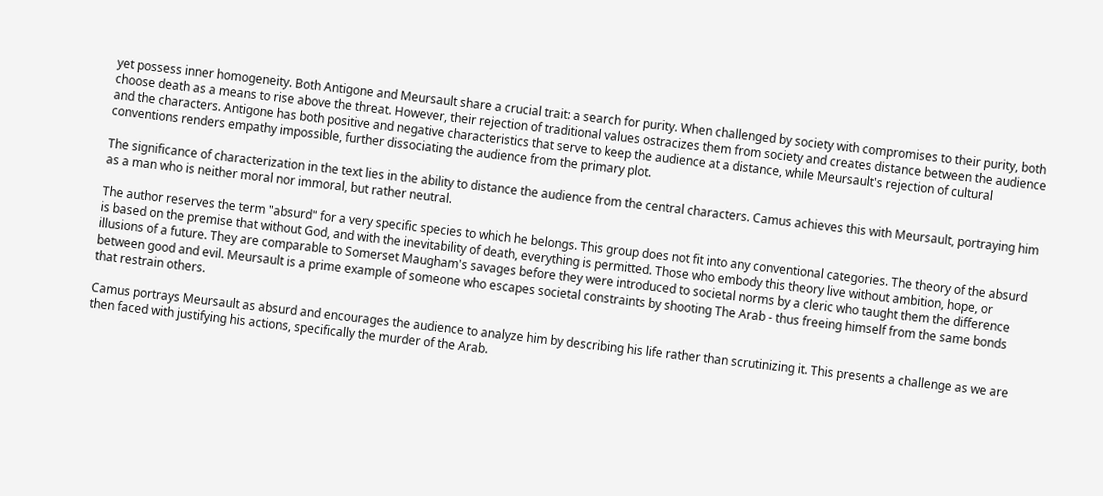yet possess inner homogeneity. Both Antigone and Meursault share a crucial trait: a search for purity. When challenged by society with compromises to their purity, both choose death as a means to rise above the threat. However, their rejection of traditional values ostracizes them from society and creates distance between the audience and the characters. Antigone has both positive and negative characteristics that serve to keep the audience at a distance, while Meursault's rejection of cultural conventions renders empathy impossible, further dissociating the audience from the primary plot.

The significance of characterization in the text lies in the ability to distance the audience from the central characters. Camus achieves this with Meursault, portraying him as a man who is neither moral nor immoral, but rather neutral.

The author reserves the term "absurd" for a very specific species to which he belongs. This group does not fit into any conventional categories. The theory of the absurd is based on the premise that without God, and with the inevitability of death, everything is permitted. Those who embody this theory live without ambition, hope, or illusions of a future. They are comparable to Somerset Maugham's savages before they were introduced to societal norms by a cleric who taught them the difference between good and evil. Meursault is a prime example of someone who escapes societal constraints by shooting The Arab - thus freeing himself from the same bonds that restrain others.

Camus portrays Meursault as absurd and encourages the audience to analyze him by describing his life rather than scrutinizing it. This presents a challenge as we are then faced with justifying his actions, specifically the murder of the Arab.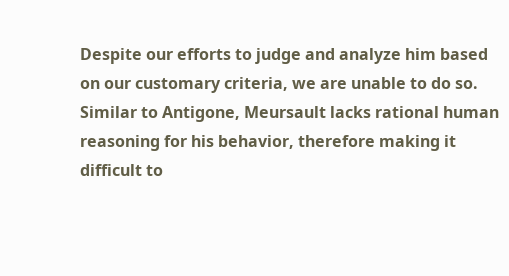Despite our efforts to judge and analyze him based on our customary criteria, we are unable to do so. Similar to Antigone, Meursault lacks rational human reasoning for his behavior, therefore making it difficult to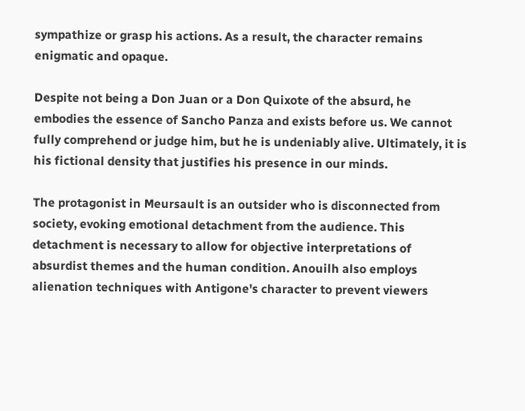sympathize or grasp his actions. As a result, the character remains enigmatic and opaque.

Despite not being a Don Juan or a Don Quixote of the absurd, he embodies the essence of Sancho Panza and exists before us. We cannot fully comprehend or judge him, but he is undeniably alive. Ultimately, it is his fictional density that justifies his presence in our minds.

The protagonist in Meursault is an outsider who is disconnected from society, evoking emotional detachment from the audience. This detachment is necessary to allow for objective interpretations of absurdist themes and the human condition. Anouilh also employs alienation techniques with Antigone's character to prevent viewers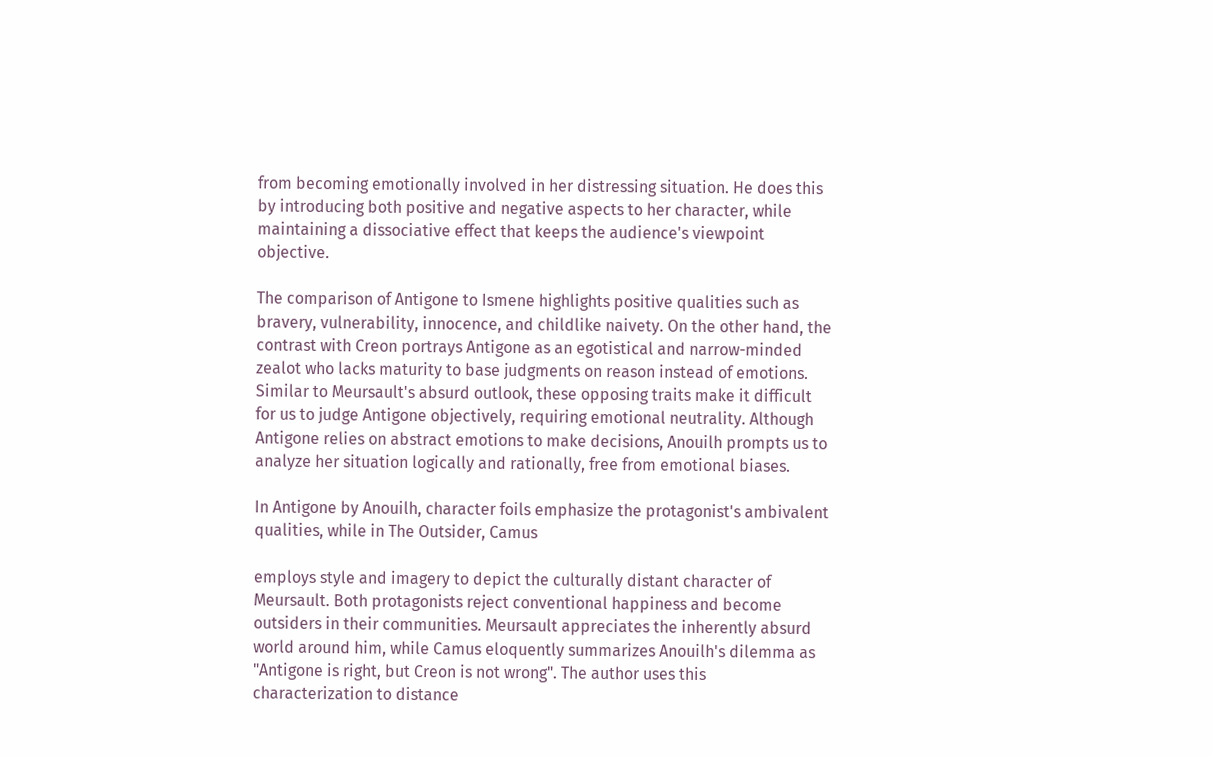from becoming emotionally involved in her distressing situation. He does this by introducing both positive and negative aspects to her character, while maintaining a dissociative effect that keeps the audience's viewpoint objective.

The comparison of Antigone to Ismene highlights positive qualities such as bravery, vulnerability, innocence, and childlike naivety. On the other hand, the contrast with Creon portrays Antigone as an egotistical and narrow-minded zealot who lacks maturity to base judgments on reason instead of emotions. Similar to Meursault's absurd outlook, these opposing traits make it difficult for us to judge Antigone objectively, requiring emotional neutrality. Although Antigone relies on abstract emotions to make decisions, Anouilh prompts us to analyze her situation logically and rationally, free from emotional biases.

In Antigone by Anouilh, character foils emphasize the protagonist's ambivalent qualities, while in The Outsider, Camus

employs style and imagery to depict the culturally distant character of Meursault. Both protagonists reject conventional happiness and become outsiders in their communities. Meursault appreciates the inherently absurd world around him, while Camus eloquently summarizes Anouilh's dilemma as "Antigone is right, but Creon is not wrong". The author uses this characterization to distance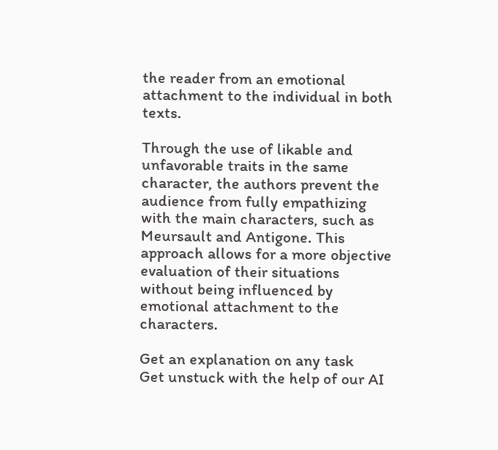the reader from an emotional attachment to the individual in both texts.

Through the use of likable and unfavorable traits in the same character, the authors prevent the audience from fully empathizing with the main characters, such as Meursault and Antigone. This approach allows for a more objective evaluation of their situations without being influenced by emotional attachment to the characters.

Get an explanation on any task
Get unstuck with the help of our AI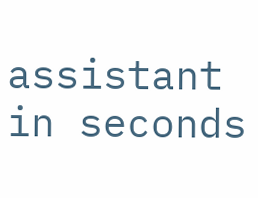assistant in seconds